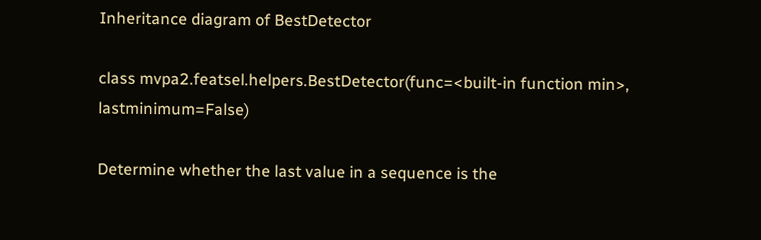Inheritance diagram of BestDetector

class mvpa2.featsel.helpers.BestDetector(func=<built-in function min>, lastminimum=False)

Determine whether the last value in a sequence is the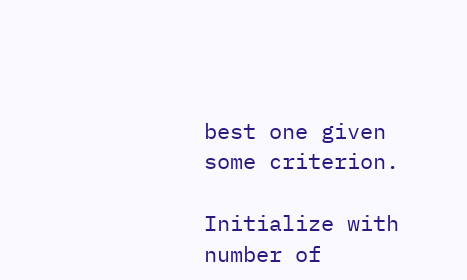best one given some criterion.

Initialize with number of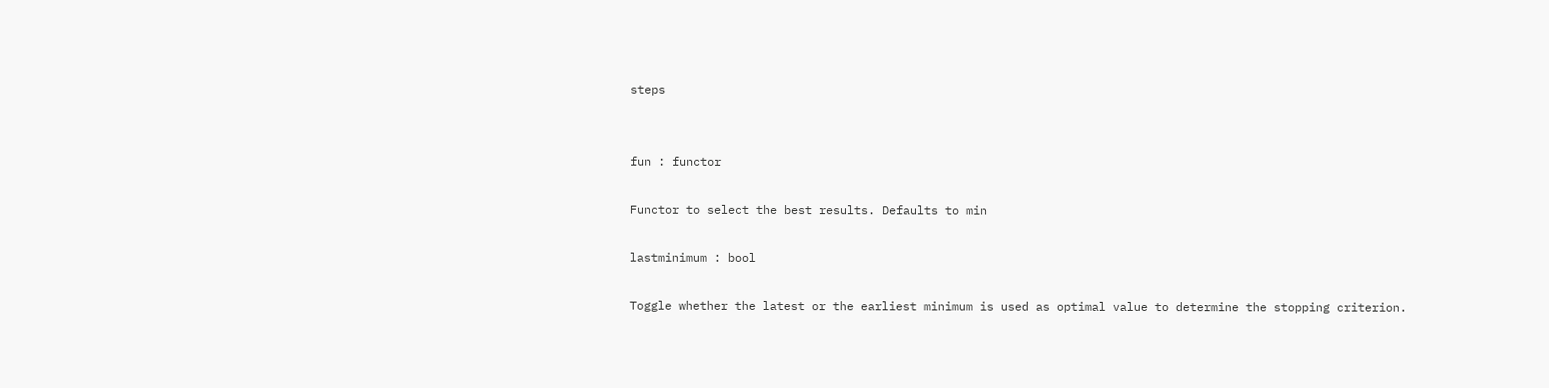steps


fun : functor

Functor to select the best results. Defaults to min

lastminimum : bool

Toggle whether the latest or the earliest minimum is used as optimal value to determine the stopping criterion.